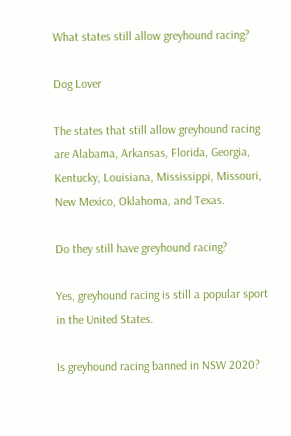What states still allow greyhound racing?

Dog Lover

The states that still allow greyhound racing are Alabama, Arkansas, Florida, Georgia, Kentucky, Louisiana, Mississippi, Missouri, New Mexico, Oklahoma, and Texas.

Do they still have greyhound racing?

Yes, greyhound racing is still a popular sport in the United States.

Is greyhound racing banned in NSW 2020?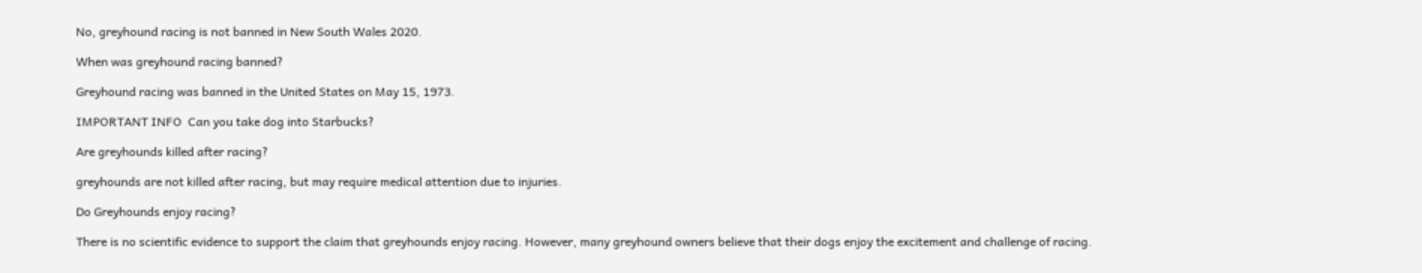No, greyhound racing is not banned in New South Wales 2020.

When was greyhound racing banned?

Greyhound racing was banned in the United States on May 15, 1973.

IMPORTANT INFO  Can you take dog into Starbucks?

Are greyhounds killed after racing?

greyhounds are not killed after racing, but may require medical attention due to injuries.

Do Greyhounds enjoy racing?

There is no scientific evidence to support the claim that greyhounds enjoy racing. However, many greyhound owners believe that their dogs enjoy the excitement and challenge of racing.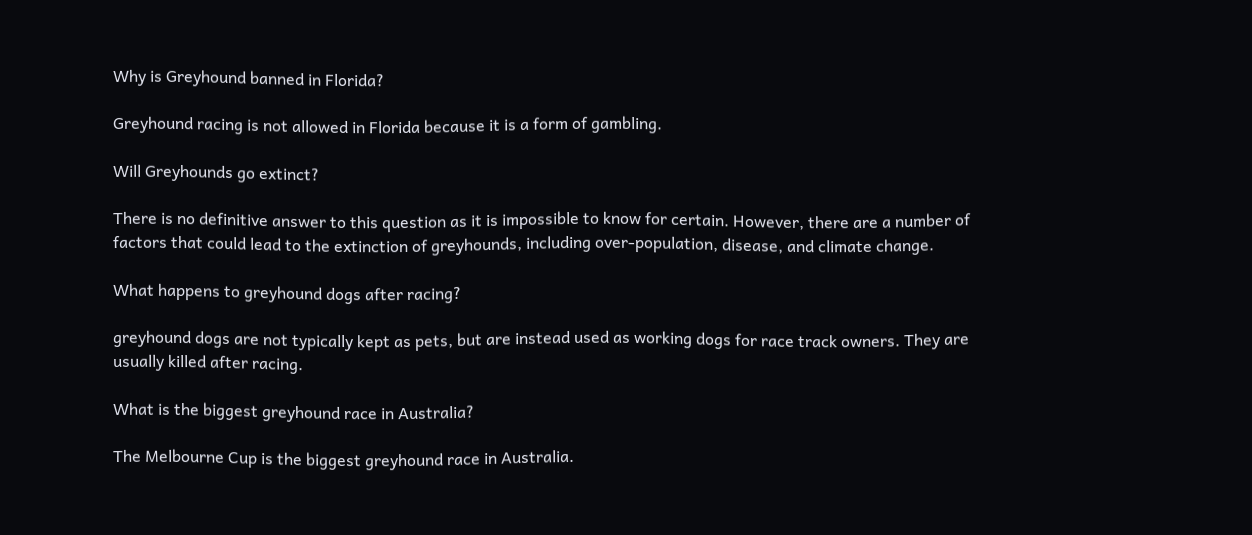Why is Greyhound banned in Florida?

Greyhound racing is not allowed in Florida because it is a form of gambling.

Will Greyhounds go extinct?

There is no definitive answer to this question as it is impossible to know for certain. However, there are a number of factors that could lead to the extinction of greyhounds, including over-population, disease, and climate change.

What happens to greyhound dogs after racing?

greyhound dogs are not typically kept as pets, but are instead used as working dogs for race track owners. They are usually killed after racing.

What is the biggest greyhound race in Australia?

The Melbourne Cup is the biggest greyhound race in Australia.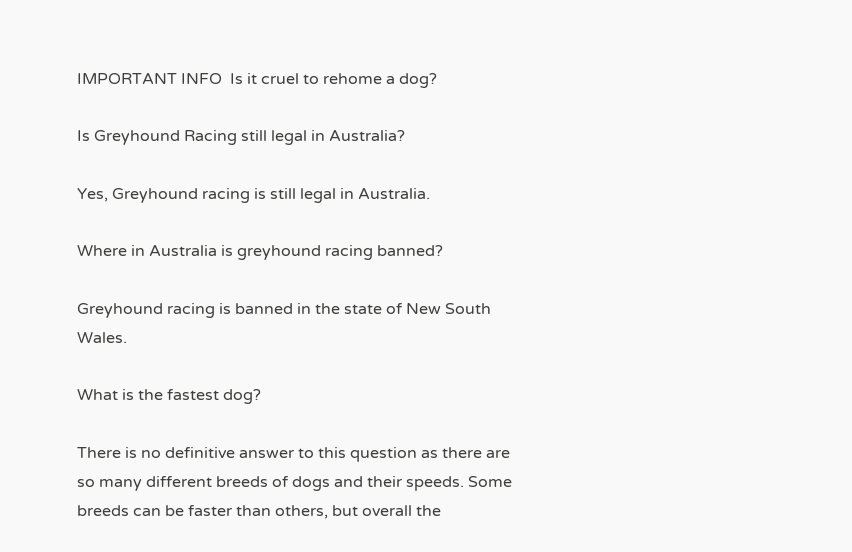IMPORTANT INFO  Is it cruel to rehome a dog?

Is Greyhound Racing still legal in Australia?

Yes, Greyhound racing is still legal in Australia.

Where in Australia is greyhound racing banned?

Greyhound racing is banned in the state of New South Wales.

What is the fastest dog?

There is no definitive answer to this question as there are so many different breeds of dogs and their speeds. Some breeds can be faster than others, but overall the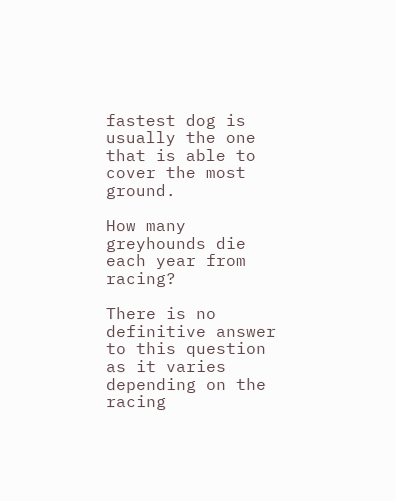fastest dog is usually the one that is able to cover the most ground.

How many greyhounds die each year from racing?

There is no definitive answer to this question as it varies depending on the racing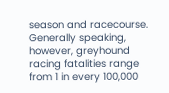season and racecourse. Generally speaking, however, greyhound racing fatalities range from 1 in every 100,000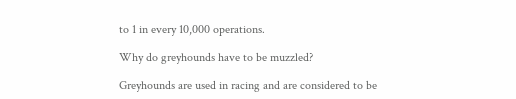to 1 in every 10,000 operations.

Why do greyhounds have to be muzzled?

Greyhounds are used in racing and are considered to be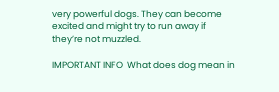very powerful dogs. They can become excited and might try to run away if they’re not muzzled.

IMPORTANT INFO  What does dog mean in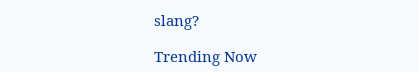slang?

Trending Now